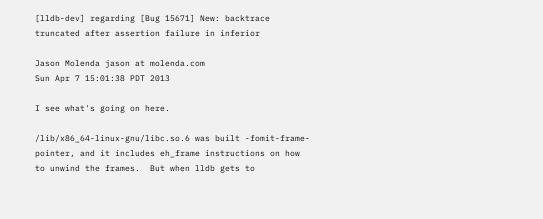[lldb-dev] regarding [Bug 15671] New: backtrace truncated after assertion failure in inferior

Jason Molenda jason at molenda.com
Sun Apr 7 15:01:38 PDT 2013

I see what's going on here.

/lib/x86_64-linux-gnu/libc.so.6 was built -fomit-frame-pointer, and it includes eh_frame instructions on how to unwind the frames.  But when lldb gets to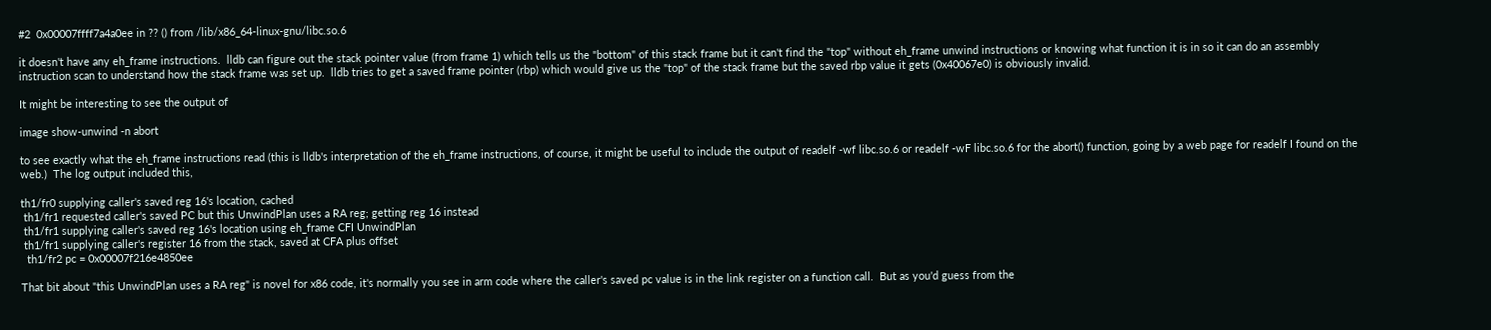#2  0x00007ffff7a4a0ee in ?? () from /lib/x86_64-linux-gnu/libc.so.6

it doesn't have any eh_frame instructions.  lldb can figure out the stack pointer value (from frame 1) which tells us the "bottom" of this stack frame but it can't find the "top" without eh_frame unwind instructions or knowing what function it is in so it can do an assembly instruction scan to understand how the stack frame was set up.  lldb tries to get a saved frame pointer (rbp) which would give us the "top" of the stack frame but the saved rbp value it gets (0x40067e0) is obviously invalid.

It might be interesting to see the output of

image show-unwind -n abort

to see exactly what the eh_frame instructions read (this is lldb's interpretation of the eh_frame instructions, of course, it might be useful to include the output of readelf -wf libc.so.6 or readelf -wF libc.so.6 for the abort() function, going by a web page for readelf I found on the web.)  The log output included this,

th1/fr0 supplying caller's saved reg 16's location, cached
 th1/fr1 requested caller's saved PC but this UnwindPlan uses a RA reg; getting reg 16 instead
 th1/fr1 supplying caller's saved reg 16's location using eh_frame CFI UnwindPlan
 th1/fr1 supplying caller's register 16 from the stack, saved at CFA plus offset
  th1/fr2 pc = 0x00007f216e4850ee

That bit about "this UnwindPlan uses a RA reg" is novel for x86 code, it's normally you see in arm code where the caller's saved pc value is in the link register on a function call.  But as you'd guess from the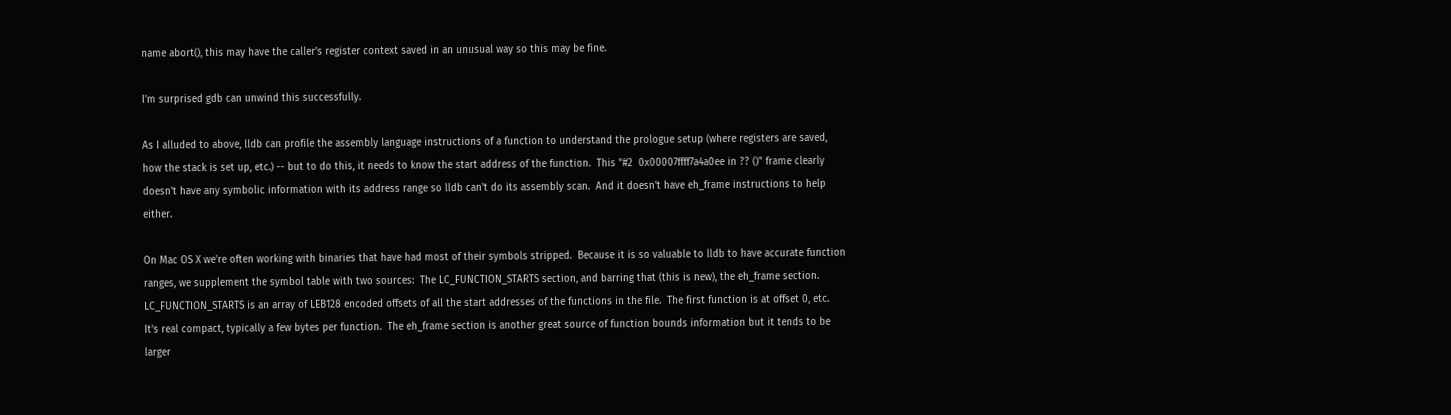name abort(), this may have the caller's register context saved in an unusual way so this may be fine.

I'm surprised gdb can unwind this successfully.

As I alluded to above, lldb can profile the assembly language instructions of a function to understand the prologue setup (where registers are saved, how the stack is set up, etc.) -- but to do this, it needs to know the start address of the function.  This "#2  0x00007ffff7a4a0ee in ?? ()" frame clearly doesn't have any symbolic information with its address range so lldb can't do its assembly scan.  And it doesn't have eh_frame instructions to help either.

On Mac OS X we're often working with binaries that have had most of their symbols stripped.  Because it is so valuable to lldb to have accurate function ranges, we supplement the symbol table with two sources:  The LC_FUNCTION_STARTS section, and barring that (this is new), the eh_frame section.  LC_FUNCTION_STARTS is an array of LEB128 encoded offsets of all the start addresses of the functions in the file.  The first function is at offset 0, etc.  It's real compact, typically a few bytes per function.  The eh_frame section is another great source of function bounds information but it tends to be larger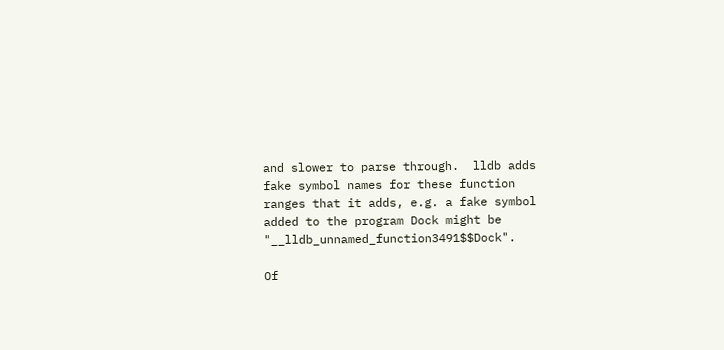and slower to parse through.  lldb adds fake symbol names for these function ranges that it adds, e.g. a fake symbol added to the program Dock might be "__lldb_unnamed_function3491$$Dock".

Of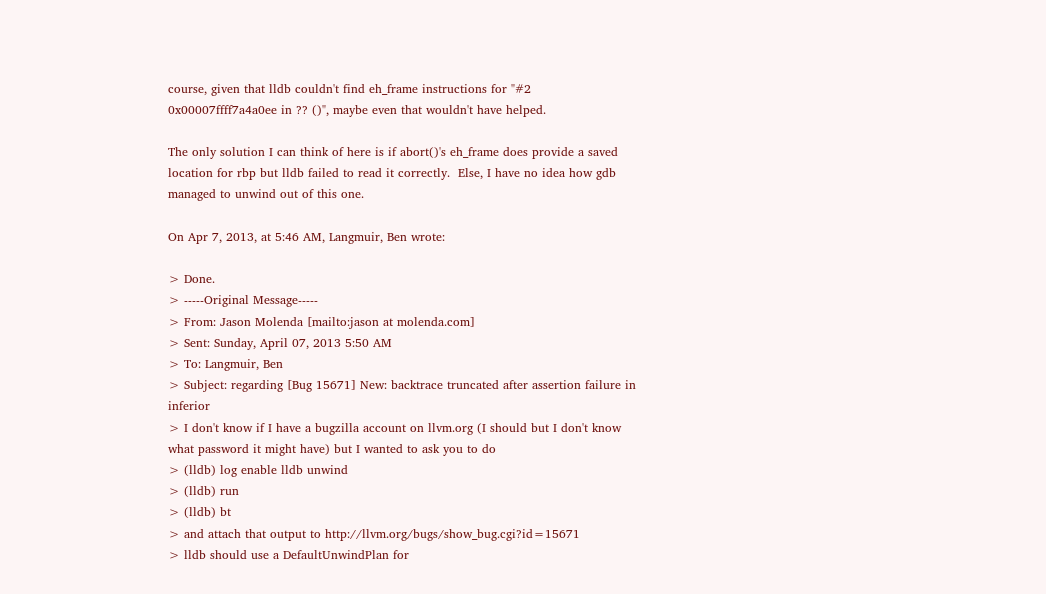course, given that lldb couldn't find eh_frame instructions for "#2  0x00007ffff7a4a0ee in ?? ()", maybe even that wouldn't have helped.

The only solution I can think of here is if abort()'s eh_frame does provide a saved location for rbp but lldb failed to read it correctly.  Else, I have no idea how gdb managed to unwind out of this one.

On Apr 7, 2013, at 5:46 AM, Langmuir, Ben wrote:

> Done.
> -----Original Message-----
> From: Jason Molenda [mailto:jason at molenda.com]
> Sent: Sunday, April 07, 2013 5:50 AM
> To: Langmuir, Ben
> Subject: regarding [Bug 15671] New: backtrace truncated after assertion failure in inferior
> I don't know if I have a bugzilla account on llvm.org (I should but I don't know what password it might have) but I wanted to ask you to do
> (lldb) log enable lldb unwind
> (lldb) run
> (lldb) bt
> and attach that output to http://llvm.org/bugs/show_bug.cgi?id=15671
> lldb should use a DefaultUnwindPlan for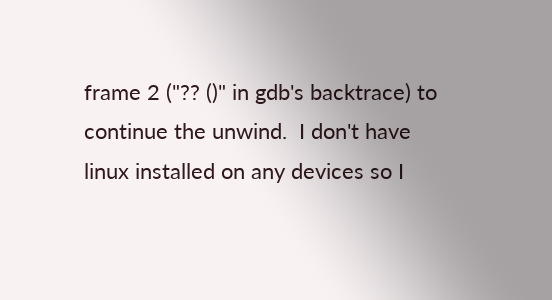frame 2 ("?? ()" in gdb's backtrace) to continue the unwind.  I don't have linux installed on any devices so I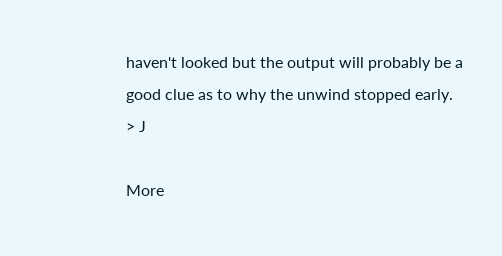haven't looked but the output will probably be a good clue as to why the unwind stopped early.
> J

More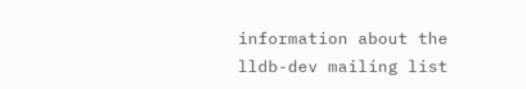information about the lldb-dev mailing list